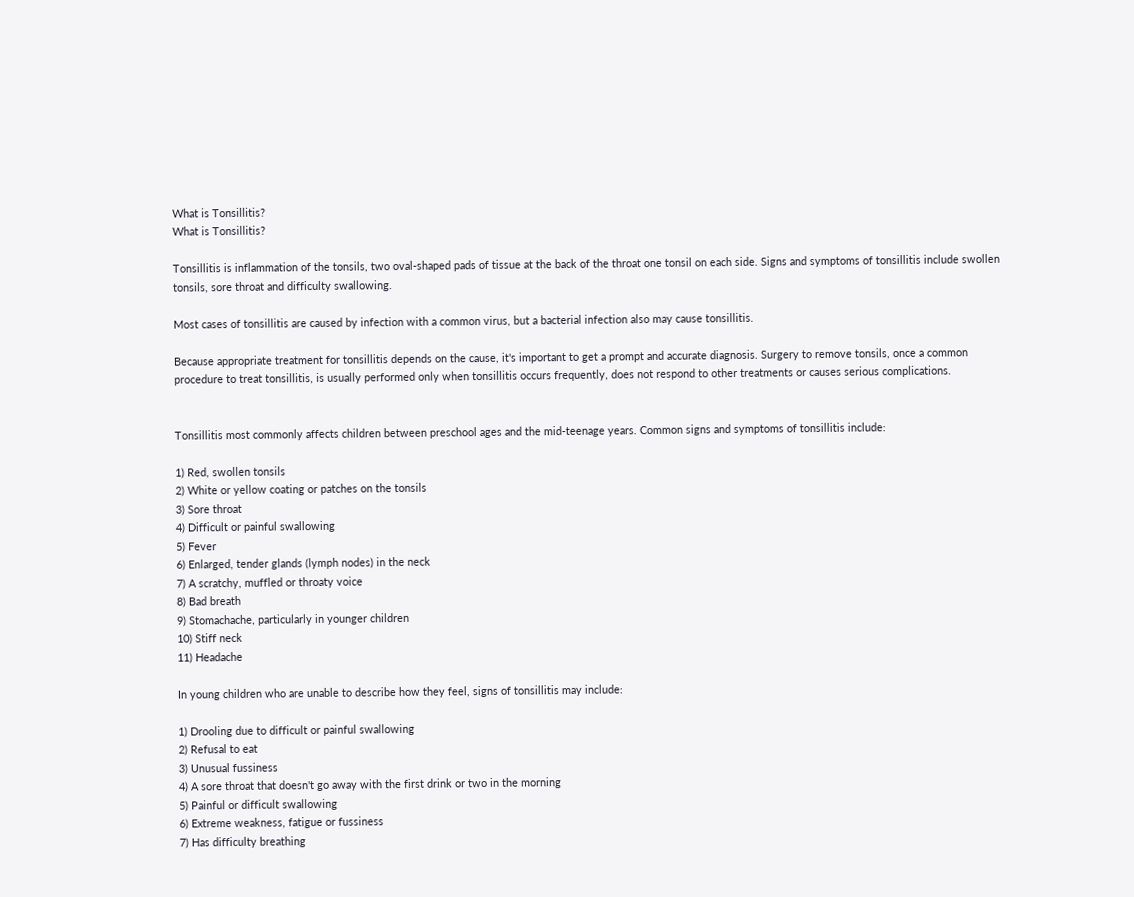What is Tonsillitis?
What is Tonsillitis?

Tonsillitis is inflammation of the tonsils, two oval-shaped pads of tissue at the back of the throat one tonsil on each side. Signs and symptoms of tonsillitis include swollen tonsils, sore throat and difficulty swallowing.

Most cases of tonsillitis are caused by infection with a common virus, but a bacterial infection also may cause tonsillitis.

Because appropriate treatment for tonsillitis depends on the cause, it's important to get a prompt and accurate diagnosis. Surgery to remove tonsils, once a common procedure to treat tonsillitis, is usually performed only when tonsillitis occurs frequently, does not respond to other treatments or causes serious complications.


Tonsillitis most commonly affects children between preschool ages and the mid-teenage years. Common signs and symptoms of tonsillitis include:

1) Red, swollen tonsils
2) White or yellow coating or patches on the tonsils
3) Sore throat
4) Difficult or painful swallowing
5) Fever
6) Enlarged, tender glands (lymph nodes) in the neck
7) A scratchy, muffled or throaty voice
8) Bad breath
9) Stomachache, particularly in younger children
10) Stiff neck
11) Headache

In young children who are unable to describe how they feel, signs of tonsillitis may include:

1) Drooling due to difficult or painful swallowing
2) Refusal to eat
3) Unusual fussiness
4) A sore throat that doesn't go away with the first drink or two in the morning
5) Painful or difficult swallowing
6) Extreme weakness, fatigue or fussiness
7) Has difficulty breathing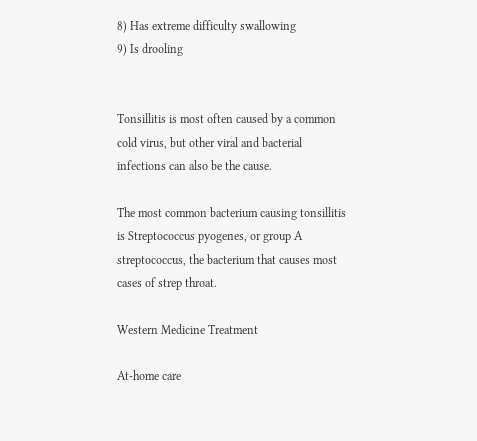8) Has extreme difficulty swallowing
9) Is drooling


Tonsillitis is most often caused by a common cold virus, but other viral and bacterial infections can also be the cause.

The most common bacterium causing tonsillitis is Streptococcus pyogenes, or group A streptococcus, the bacterium that causes most cases of strep throat.

Western Medicine Treatment

At-home care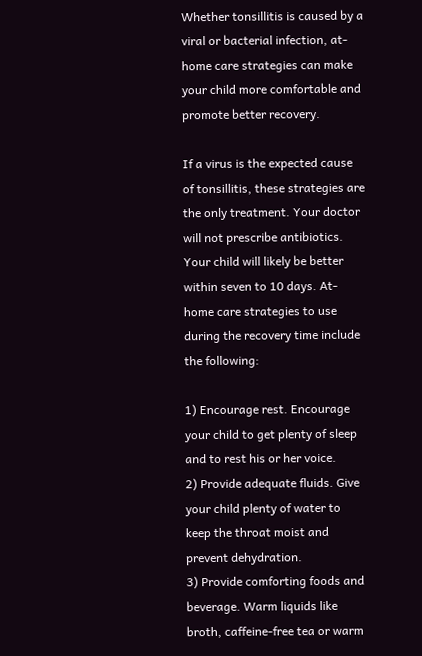Whether tonsillitis is caused by a viral or bacterial infection, at-home care strategies can make your child more comfortable and promote better recovery.

If a virus is the expected cause of tonsillitis, these strategies are the only treatment. Your doctor will not prescribe antibiotics. Your child will likely be better within seven to 10 days. At-home care strategies to use during the recovery time include the following:

1) Encourage rest. Encourage your child to get plenty of sleep and to rest his or her voice.
2) Provide adequate fluids. Give your child plenty of water to keep the throat moist and prevent dehydration.
3) Provide comforting foods and beverage. Warm liquids like broth, caffeine-free tea or warm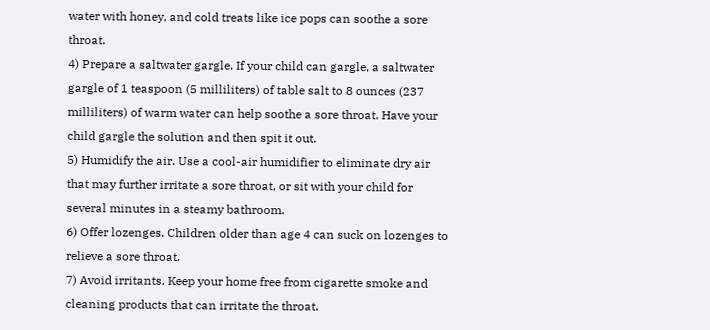water with honey, and cold treats like ice pops can soothe a sore throat.
4) Prepare a saltwater gargle. If your child can gargle, a saltwater gargle of 1 teaspoon (5 milliliters) of table salt to 8 ounces (237 milliliters) of warm water can help soothe a sore throat. Have your child gargle the solution and then spit it out.
5) Humidify the air. Use a cool-air humidifier to eliminate dry air that may further irritate a sore throat, or sit with your child for several minutes in a steamy bathroom.
6) Offer lozenges. Children older than age 4 can suck on lozenges to relieve a sore throat.
7) Avoid irritants. Keep your home free from cigarette smoke and cleaning products that can irritate the throat.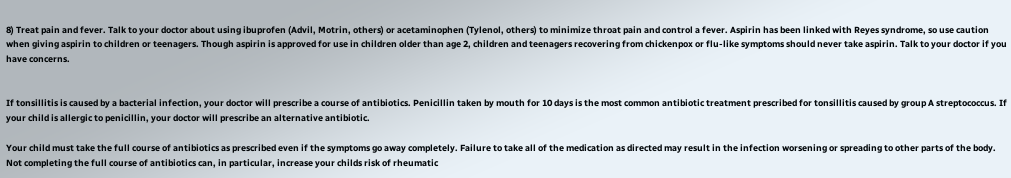8) Treat pain and fever. Talk to your doctor about using ibuprofen (Advil, Motrin, others) or acetaminophen (Tylenol, others) to minimize throat pain and control a fever. Aspirin has been linked with Reyes syndrome, so use caution when giving aspirin to children or teenagers. Though aspirin is approved for use in children older than age 2, children and teenagers recovering from chickenpox or flu-like symptoms should never take aspirin. Talk to your doctor if you have concerns.


If tonsillitis is caused by a bacterial infection, your doctor will prescribe a course of antibiotics. Penicillin taken by mouth for 10 days is the most common antibiotic treatment prescribed for tonsillitis caused by group A streptococcus. If your child is allergic to penicillin, your doctor will prescribe an alternative antibiotic.

Your child must take the full course of antibiotics as prescribed even if the symptoms go away completely. Failure to take all of the medication as directed may result in the infection worsening or spreading to other parts of the body. Not completing the full course of antibiotics can, in particular, increase your childs risk of rheumatic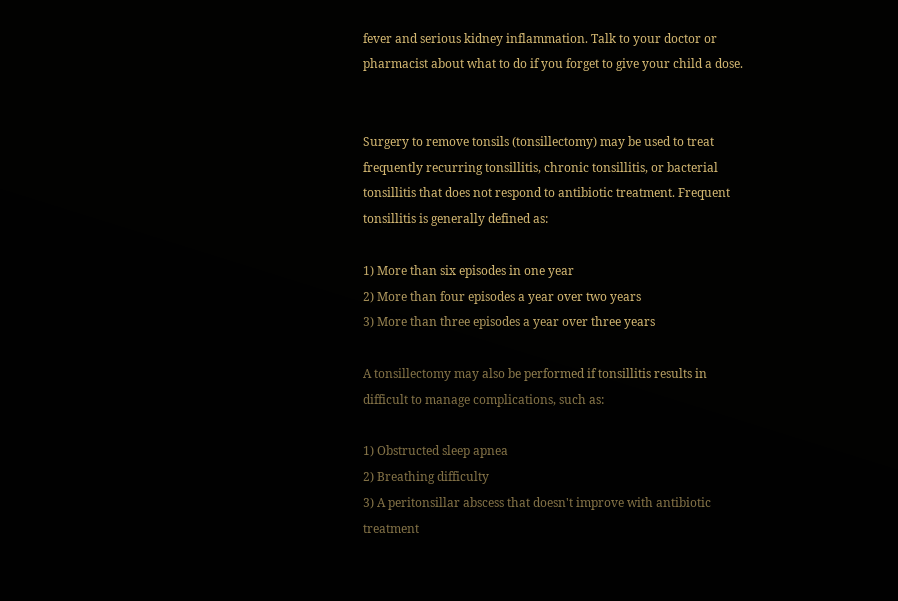fever and serious kidney inflammation. Talk to your doctor or pharmacist about what to do if you forget to give your child a dose.


Surgery to remove tonsils (tonsillectomy) may be used to treat frequently recurring tonsillitis, chronic tonsillitis, or bacterial tonsillitis that does not respond to antibiotic treatment. Frequent tonsillitis is generally defined as:

1) More than six episodes in one year
2) More than four episodes a year over two years
3) More than three episodes a year over three years

A tonsillectomy may also be performed if tonsillitis results in difficult to manage complications, such as:

1) Obstructed sleep apnea
2) Breathing difficulty
3) A peritonsillar abscess that doesn't improve with antibiotic treatment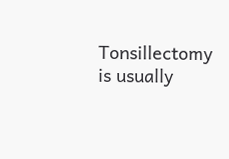Tonsillectomy is usually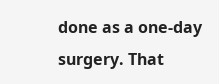done as a one-day surgery. That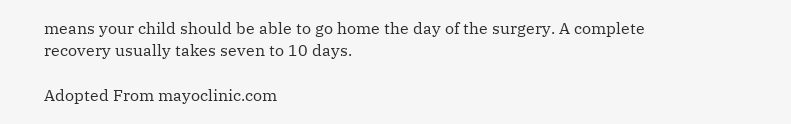means your child should be able to go home the day of the surgery. A complete recovery usually takes seven to 10 days.

Adopted From mayoclinic.com